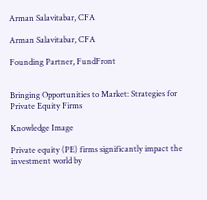Arman Salavitabar, CFA

Arman Salavitabar, CFA

Founding Partner, FundFront


Bringing Opportunities to Market: Strategies for Private Equity Firms

Knowledge Image

Private equity (PE) firms significantly impact the investment world by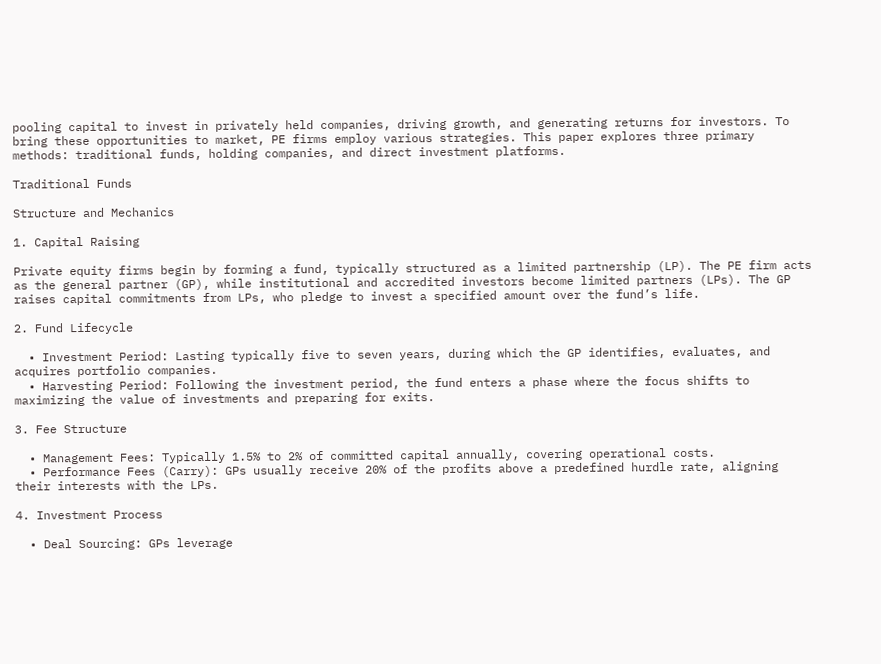pooling capital to invest in privately held companies, driving growth, and generating returns for investors. To bring these opportunities to market, PE firms employ various strategies. This paper explores three primary methods: traditional funds, holding companies, and direct investment platforms.

Traditional Funds

Structure and Mechanics

1. Capital Raising

Private equity firms begin by forming a fund, typically structured as a limited partnership (LP). The PE firm acts as the general partner (GP), while institutional and accredited investors become limited partners (LPs). The GP raises capital commitments from LPs, who pledge to invest a specified amount over the fund’s life.

2. Fund Lifecycle

  • Investment Period: Lasting typically five to seven years, during which the GP identifies, evaluates, and acquires portfolio companies.
  • Harvesting Period: Following the investment period, the fund enters a phase where the focus shifts to maximizing the value of investments and preparing for exits.

3. Fee Structure

  • Management Fees: Typically 1.5% to 2% of committed capital annually, covering operational costs.
  • Performance Fees (Carry): GPs usually receive 20% of the profits above a predefined hurdle rate, aligning their interests with the LPs.

4. Investment Process

  • Deal Sourcing: GPs leverage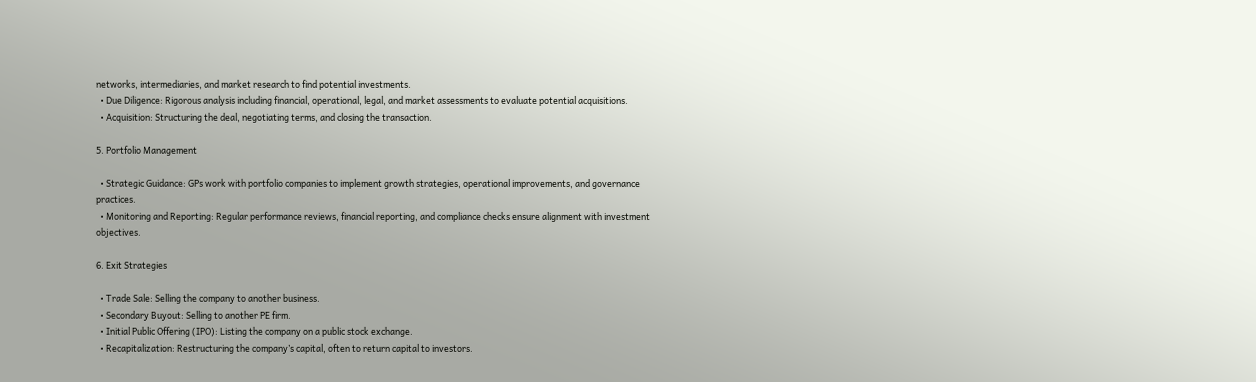networks, intermediaries, and market research to find potential investments.
  • Due Diligence: Rigorous analysis including financial, operational, legal, and market assessments to evaluate potential acquisitions.
  • Acquisition: Structuring the deal, negotiating terms, and closing the transaction.

5. Portfolio Management

  • Strategic Guidance: GPs work with portfolio companies to implement growth strategies, operational improvements, and governance practices.
  • Monitoring and Reporting: Regular performance reviews, financial reporting, and compliance checks ensure alignment with investment objectives.

6. Exit Strategies

  • Trade Sale: Selling the company to another business.
  • Secondary Buyout: Selling to another PE firm.
  • Initial Public Offering (IPO): Listing the company on a public stock exchange.
  • Recapitalization: Restructuring the company’s capital, often to return capital to investors.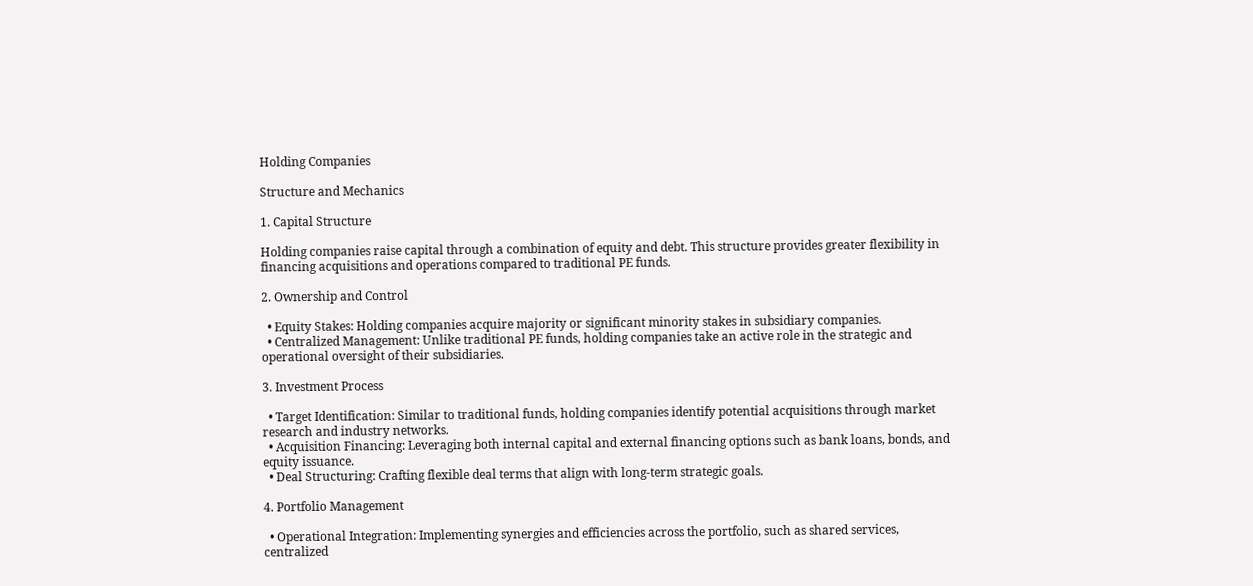Holding Companies

Structure and Mechanics

1. Capital Structure

Holding companies raise capital through a combination of equity and debt. This structure provides greater flexibility in financing acquisitions and operations compared to traditional PE funds.

2. Ownership and Control

  • Equity Stakes: Holding companies acquire majority or significant minority stakes in subsidiary companies.
  • Centralized Management: Unlike traditional PE funds, holding companies take an active role in the strategic and operational oversight of their subsidiaries.

3. Investment Process

  • Target Identification: Similar to traditional funds, holding companies identify potential acquisitions through market research and industry networks.
  • Acquisition Financing: Leveraging both internal capital and external financing options such as bank loans, bonds, and equity issuance.
  • Deal Structuring: Crafting flexible deal terms that align with long-term strategic goals.

4. Portfolio Management

  • Operational Integration: Implementing synergies and efficiencies across the portfolio, such as shared services, centralized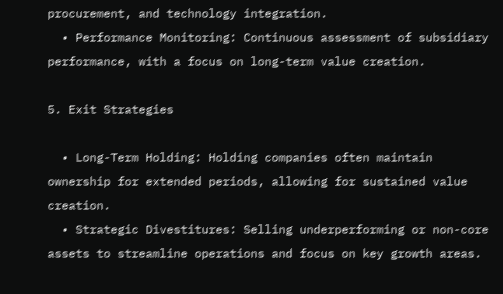procurement, and technology integration.
  • Performance Monitoring: Continuous assessment of subsidiary performance, with a focus on long-term value creation.

5. Exit Strategies

  • Long-Term Holding: Holding companies often maintain ownership for extended periods, allowing for sustained value creation.
  • Strategic Divestitures: Selling underperforming or non-core assets to streamline operations and focus on key growth areas.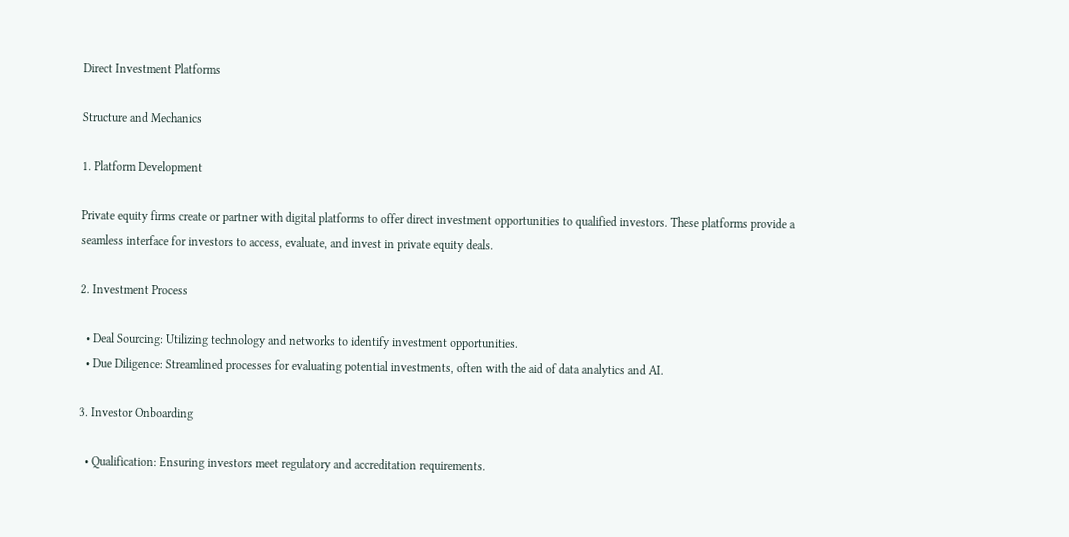Direct Investment Platforms

Structure and Mechanics

1. Platform Development

Private equity firms create or partner with digital platforms to offer direct investment opportunities to qualified investors. These platforms provide a seamless interface for investors to access, evaluate, and invest in private equity deals.

2. Investment Process

  • Deal Sourcing: Utilizing technology and networks to identify investment opportunities.
  • Due Diligence: Streamlined processes for evaluating potential investments, often with the aid of data analytics and AI.

3. Investor Onboarding

  • Qualification: Ensuring investors meet regulatory and accreditation requirements.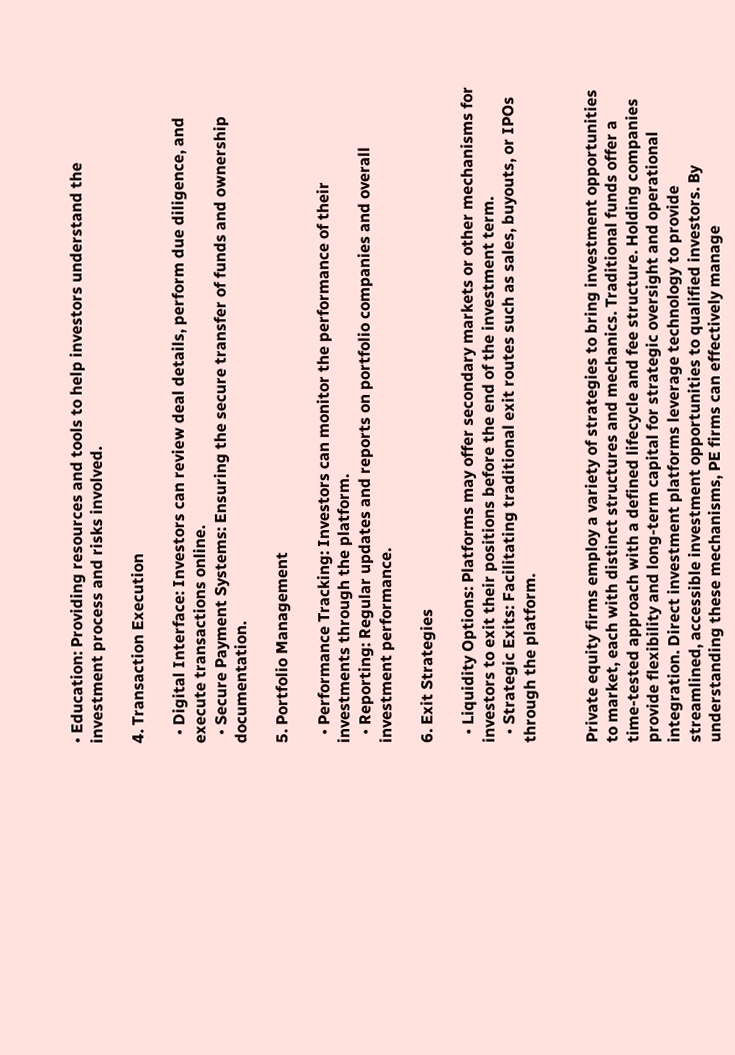• Education: Providing resources and tools to help investors understand the investment process and risks involved.

4. Transaction Execution

  • Digital Interface: Investors can review deal details, perform due diligence, and execute transactions online.
  • Secure Payment Systems: Ensuring the secure transfer of funds and ownership documentation.

5. Portfolio Management

  • Performance Tracking: Investors can monitor the performance of their investments through the platform.
  • Reporting: Regular updates and reports on portfolio companies and overall investment performance.

6. Exit Strategies

  • Liquidity Options: Platforms may offer secondary markets or other mechanisms for investors to exit their positions before the end of the investment term.
  • Strategic Exits: Facilitating traditional exit routes such as sales, buyouts, or IPOs through the platform.


Private equity firms employ a variety of strategies to bring investment opportunities to market, each with distinct structures and mechanics. Traditional funds offer a time-tested approach with a defined lifecycle and fee structure. Holding companies provide flexibility and long-term capital for strategic oversight and operational integration. Direct investment platforms leverage technology to provide streamlined, accessible investment opportunities to qualified investors. By understanding these mechanisms, PE firms can effectively manage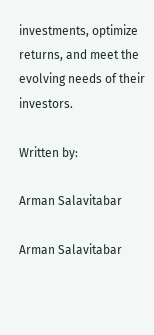investments, optimize returns, and meet the evolving needs of their investors.

Written by:

Arman Salavitabar

Arman Salavitabar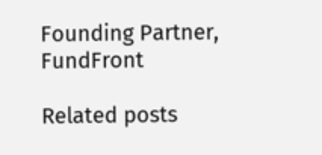Founding Partner, FundFront

Related posts